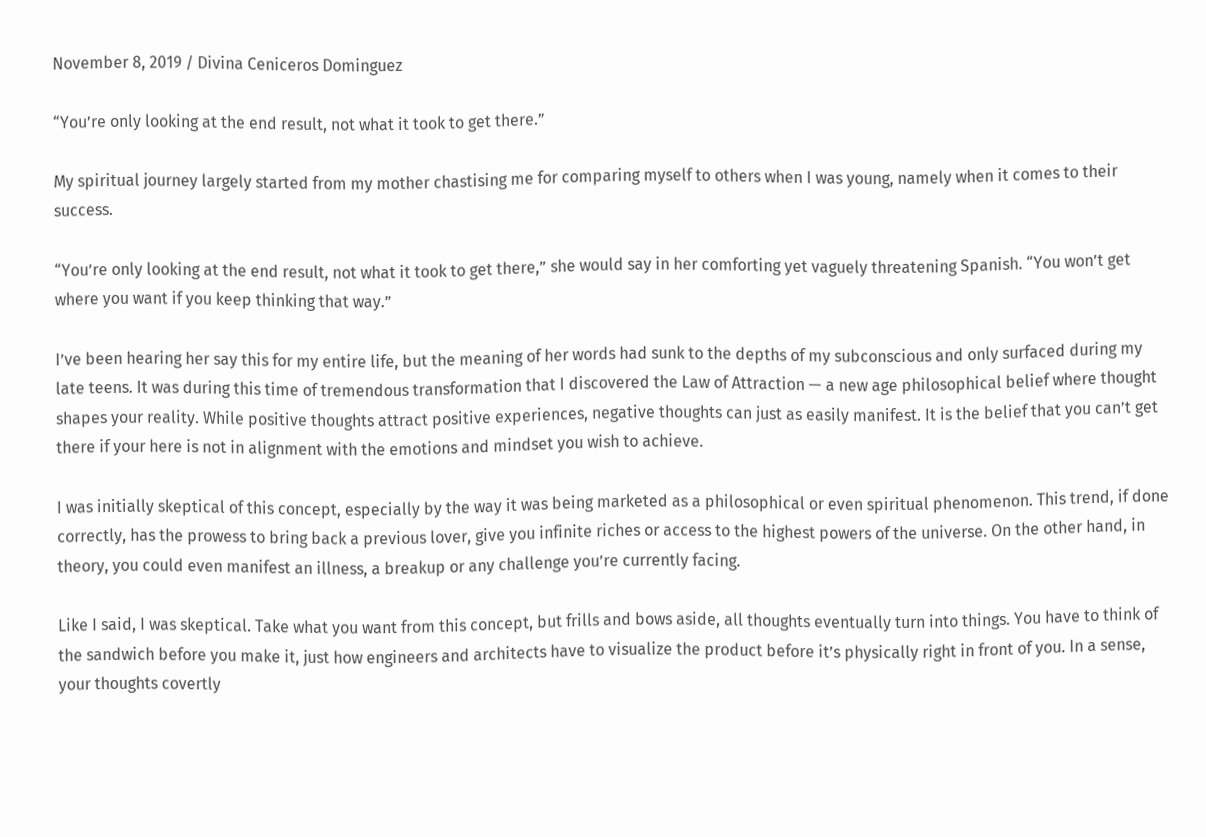November 8, 2019 / Divina Ceniceros Dominguez

“You’re only looking at the end result, not what it took to get there.”

My spiritual journey largely started from my mother chastising me for comparing myself to others when I was young, namely when it comes to their success.

“You’re only looking at the end result, not what it took to get there,” she would say in her comforting yet vaguely threatening Spanish. “You won’t get where you want if you keep thinking that way.”

I’ve been hearing her say this for my entire life, but the meaning of her words had sunk to the depths of my subconscious and only surfaced during my late teens. It was during this time of tremendous transformation that I discovered the Law of Attraction — a new age philosophical belief where thought shapes your reality. While positive thoughts attract positive experiences, negative thoughts can just as easily manifest. It is the belief that you can’t get there if your here is not in alignment with the emotions and mindset you wish to achieve.

I was initially skeptical of this concept, especially by the way it was being marketed as a philosophical or even spiritual phenomenon. This trend, if done correctly, has the prowess to bring back a previous lover, give you infinite riches or access to the highest powers of the universe. On the other hand, in theory, you could even manifest an illness, a breakup or any challenge you’re currently facing.

Like I said, I was skeptical. Take what you want from this concept, but frills and bows aside, all thoughts eventually turn into things. You have to think of the sandwich before you make it, just how engineers and architects have to visualize the product before it’s physically right in front of you. In a sense, your thoughts covertly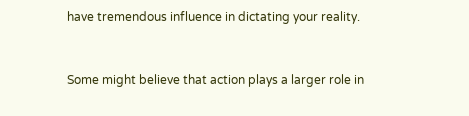have tremendous influence in dictating your reality.


Some might believe that action plays a larger role in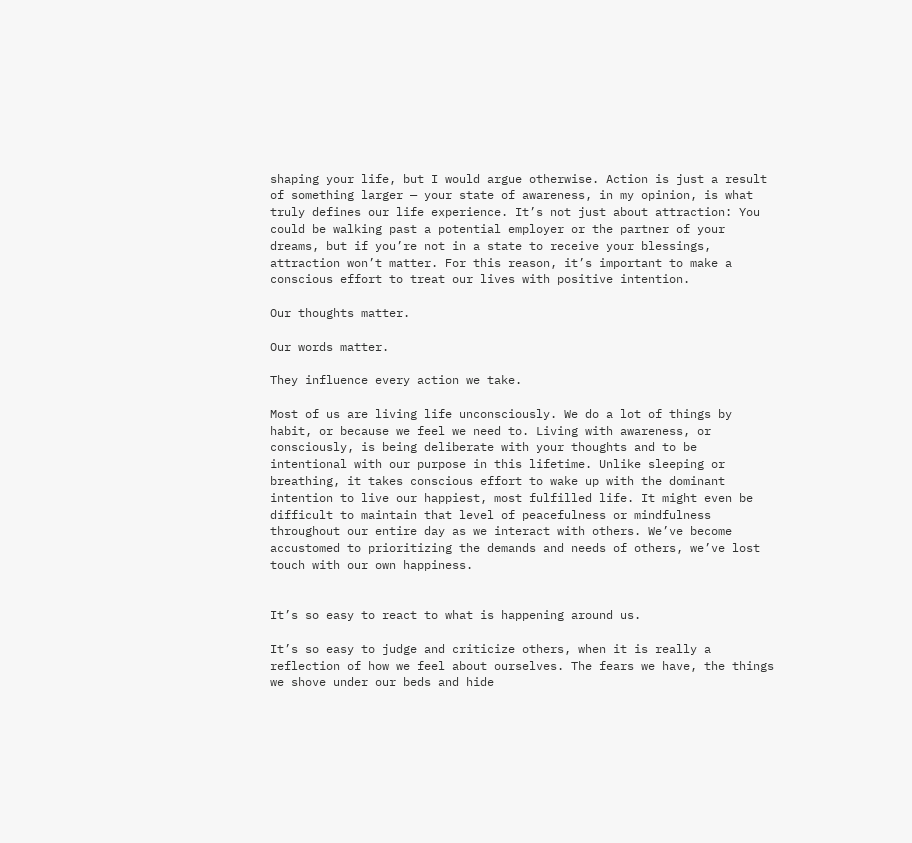shaping your life, but I would argue otherwise. Action is just a result of something larger — your state of awareness, in my opinion, is what truly defines our life experience. It’s not just about attraction: You could be walking past a potential employer or the partner of your dreams, but if you’re not in a state to receive your blessings, attraction won’t matter. For this reason, it’s important to make a conscious effort to treat our lives with positive intention.

Our thoughts matter.

Our words matter.

They influence every action we take.

Most of us are living life unconsciously. We do a lot of things by habit, or because we feel we need to. Living with awareness, or consciously, is being deliberate with your thoughts and to be intentional with our purpose in this lifetime. Unlike sleeping or breathing, it takes conscious effort to wake up with the dominant intention to live our happiest, most fulfilled life. It might even be difficult to maintain that level of peacefulness or mindfulness throughout our entire day as we interact with others. We’ve become accustomed to prioritizing the demands and needs of others, we’ve lost touch with our own happiness.


It’s so easy to react to what is happening around us.

It’s so easy to judge and criticize others, when it is really a reflection of how we feel about ourselves. The fears we have, the things we shove under our beds and hide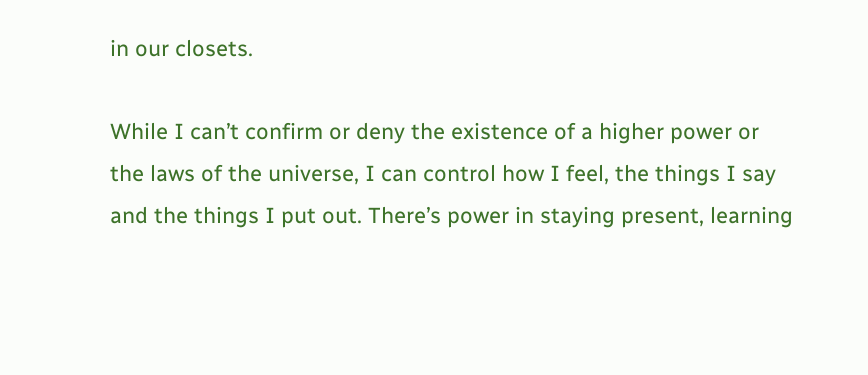in our closets.

While I can’t confirm or deny the existence of a higher power or the laws of the universe, I can control how I feel, the things I say and the things I put out. There’s power in staying present, learning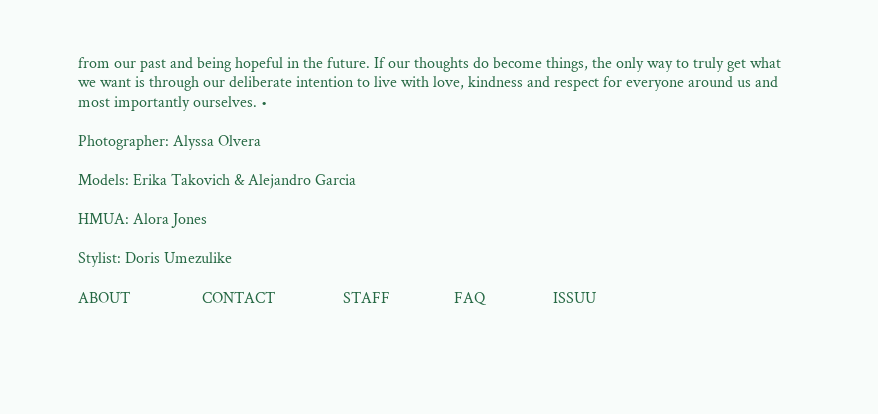from our past and being hopeful in the future. If our thoughts do become things, the only way to truly get what we want is through our deliberate intention to live with love, kindness and respect for everyone around us and most importantly ourselves. •

Photographer: Alyssa Olvera

Models: Erika Takovich & Alejandro Garcia

HMUA: Alora Jones

Stylist: Doris Umezulike

ABOUT                  CONTACT                 STAFF                FAQ                 ISSUU